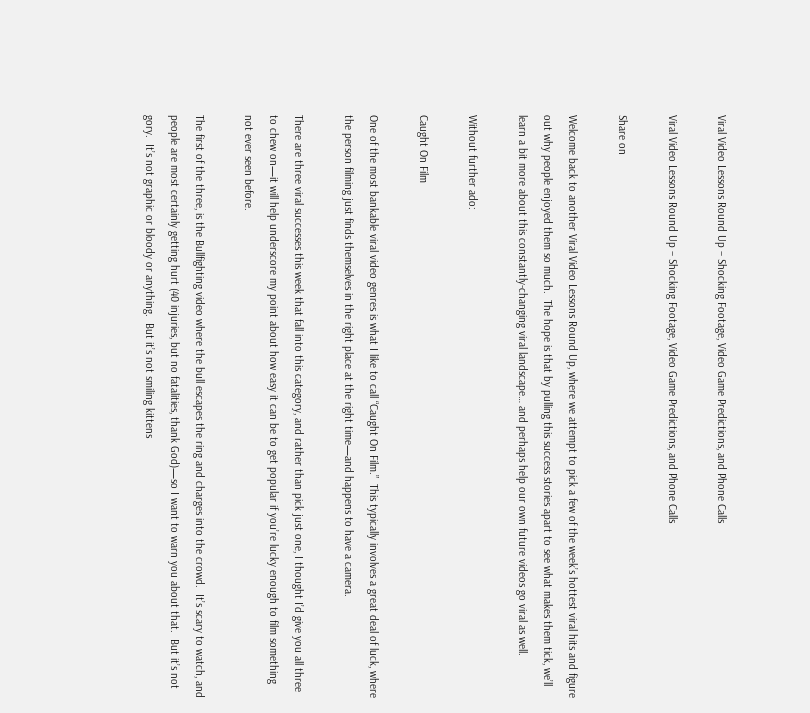Viral Video Lessons Round Up – Shocking Footage, Video Game Predictions, and Phone Calls

Viral Video Lessons Round Up – Shocking Footage, Video Game Predictions, and Phone Calls

Share on

Welcome back to another Viral Video Lessons Round Up, where we attempt to pick a few of the week’s hottest viral hits and figure out why people enjoyed them so much.  The hope is that by pulling this success stories apart to see what makes them tick, we’ll learn a bit more about this constantly-changing viral landscape… and perhaps help our own future videos go viral as well.

Without further ado:

Caught On Film

One of the most bankable viral video genres is what I like to call “Caught On Film.”  This typically involves a great deal of luck, where the person filming just finds themselves in the right place at the right time—and happens to have a camera.

There are three viral successes this week that fall into this category, and rather than pick just one, I thought I’d give you all three to chew on—it will help underscore my point about how easy it can be to get popular if you’re lucky enough to film something not ever seen before.

The first of the three, is the Bullfighting video where the bull escapes the ring and charges into the crowd.  It’s scary to watch, and people are most certainly getting hurt (40 injuries, but no fatalities, thank God)—so I want to warn you about that.  But it’s not gory.  It’s not graphic or bloody or anything.  But it’s not smiling kittens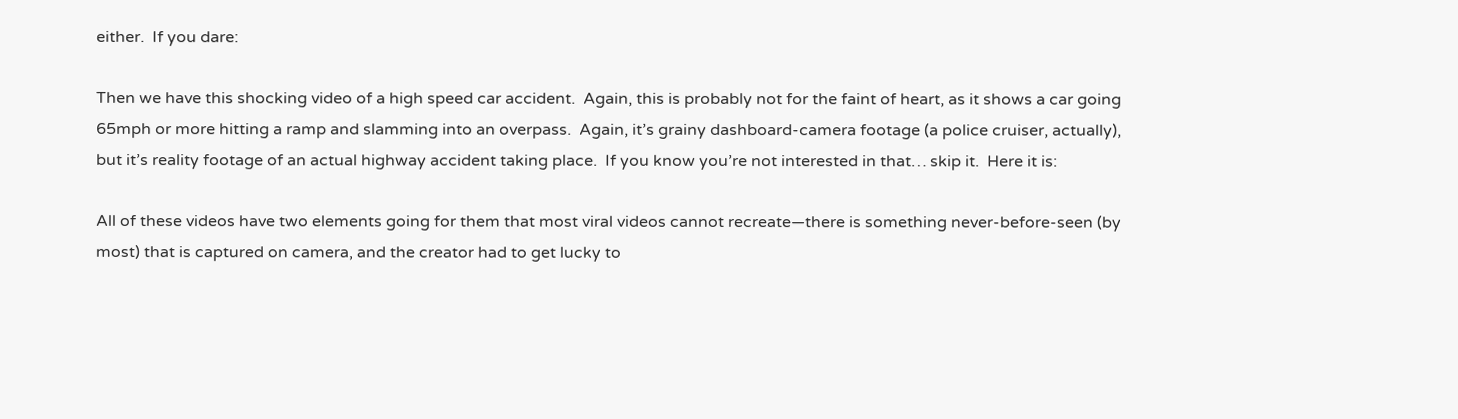either.  If you dare:

Then we have this shocking video of a high speed car accident.  Again, this is probably not for the faint of heart, as it shows a car going 65mph or more hitting a ramp and slamming into an overpass.  Again, it’s grainy dashboard-camera footage (a police cruiser, actually), but it’s reality footage of an actual highway accident taking place.  If you know you’re not interested in that… skip it.  Here it is:

All of these videos have two elements going for them that most viral videos cannot recreate—there is something never-before-seen (by most) that is captured on camera, and the creator had to get lucky to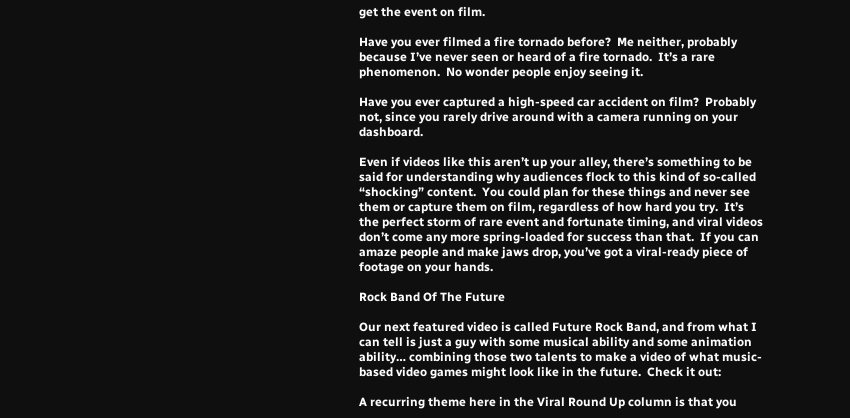get the event on film.

Have you ever filmed a fire tornado before?  Me neither, probably because I’ve never seen or heard of a fire tornado.  It’s a rare phenomenon.  No wonder people enjoy seeing it.

Have you ever captured a high-speed car accident on film?  Probably not, since you rarely drive around with a camera running on your dashboard.

Even if videos like this aren’t up your alley, there’s something to be said for understanding why audiences flock to this kind of so-called “shocking” content.  You could plan for these things and never see them or capture them on film, regardless of how hard you try.  It’s the perfect storm of rare event and fortunate timing, and viral videos don’t come any more spring-loaded for success than that.  If you can amaze people and make jaws drop, you’ve got a viral-ready piece of footage on your hands.

Rock Band Of The Future

Our next featured video is called Future Rock Band, and from what I can tell is just a guy with some musical ability and some animation ability… combining those two talents to make a video of what music-based video games might look like in the future.  Check it out:

A recurring theme here in the Viral Round Up column is that you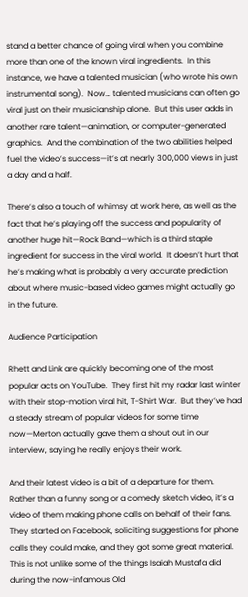stand a better chance of going viral when you combine more than one of the known viral ingredients.  In this instance, we have a talented musician (who wrote his own instrumental song).  Now… talented musicians can often go viral just on their musicianship alone.  But this user adds in another rare talent—animation, or computer-generated graphics.  And the combination of the two abilities helped fuel the video’s success—it’s at nearly 300,000 views in just a day and a half.

There’s also a touch of whimsy at work here, as well as the fact that he’s playing off the success and popularity of another huge hit—Rock Band—which is a third staple ingredient for success in the viral world.  It doesn’t hurt that he’s making what is probably a very accurate prediction about where music-based video games might actually go in the future.

Audience Participation

Rhett and Link are quickly becoming one of the most popular acts on YouTube.  They first hit my radar last winter with their stop-motion viral hit, T-Shirt War.  But they’ve had a steady stream of popular videos for some time now—Merton actually gave them a shout out in our interview, saying he really enjoys their work.

And their latest video is a bit of a departure for them.  Rather than a funny song or a comedy sketch video, it’s a video of them making phone calls on behalf of their fans.  They started on Facebook, soliciting suggestions for phone calls they could make, and they got some great material.  This is not unlike some of the things Isaiah Mustafa did during the now-infamous Old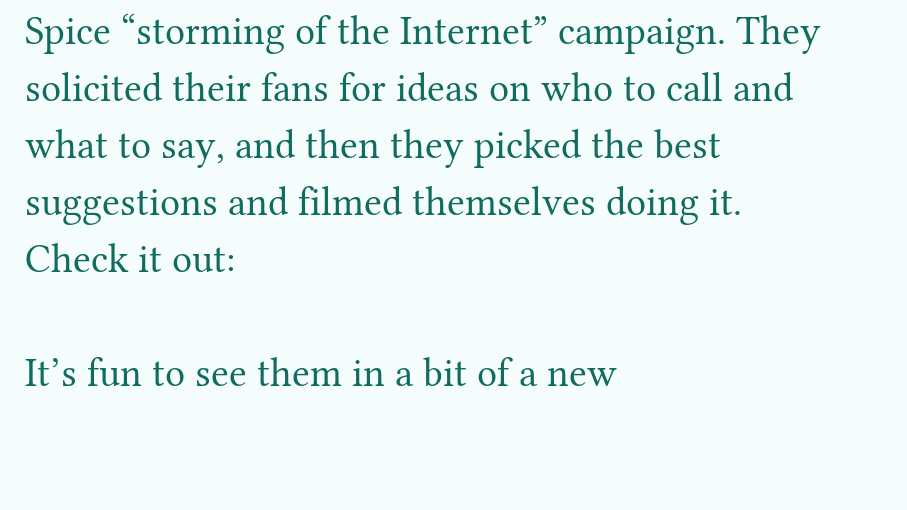Spice “storming of the Internet” campaign. They solicited their fans for ideas on who to call and what to say, and then they picked the best suggestions and filmed themselves doing it.  Check it out:

It’s fun to see them in a bit of a new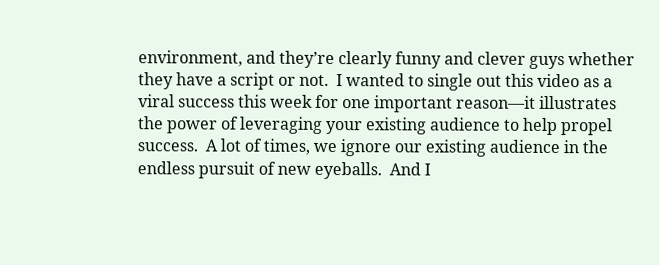environment, and they’re clearly funny and clever guys whether they have a script or not.  I wanted to single out this video as a viral success this week for one important reason—it illustrates the power of leveraging your existing audience to help propel success.  A lot of times, we ignore our existing audience in the endless pursuit of new eyeballs.  And I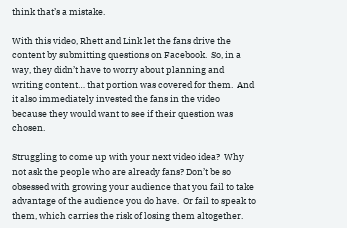think that’s a mistake.

With this video, Rhett and Link let the fans drive the content by submitting questions on Facebook.  So, in a way, they didn’t have to worry about planning and writing content… that portion was covered for them.  And it also immediately invested the fans in the video because they would want to see if their question was chosen.

Struggling to come up with your next video idea?  Why not ask the people who are already fans? Don’t be so obsessed with growing your audience that you fail to take advantage of the audience you do have.  Or fail to speak to them, which carries the risk of losing them altogether.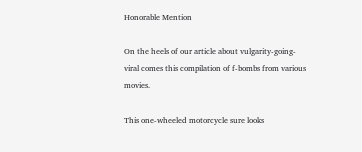Honorable Mention

On the heels of our article about vulgarity-going-viral comes this compilation of f-bombs from various movies.

This one-wheeled motorcycle sure looks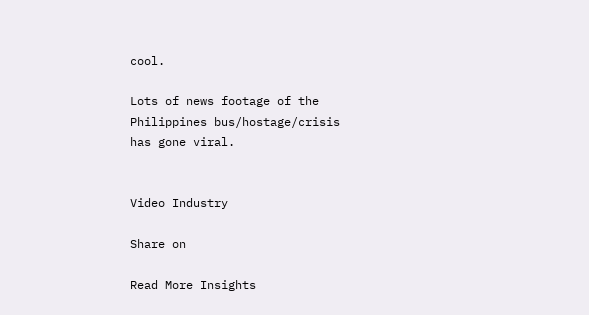cool.

Lots of news footage of the Philippines bus/hostage/crisis has gone viral.


Video Industry

Share on

Read More Insights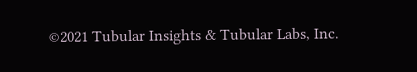©2021 Tubular Insights & Tubular Labs, Inc.